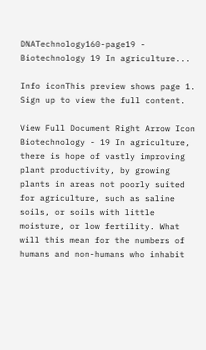DNATechnology160-page19 - Biotechnology 19 In agriculture...

Info iconThis preview shows page 1. Sign up to view the full content.

View Full Document Right Arrow Icon
Biotechnology - 19 In agriculture, there is hope of vastly improving plant productivity, by growing plants in areas not poorly suited for agriculture, such as saline soils, or soils with little moisture, or low fertility. What will this mean for the numbers of humans and non-humans who inhabit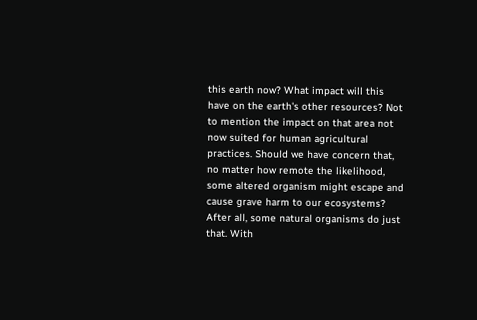this earth now? What impact will this have on the earth's other resources? Not to mention the impact on that area not now suited for human agricultural practices. Should we have concern that, no matter how remote the likelihood, some altered organism might escape and cause grave harm to our ecosystems? After all, some natural organisms do just that. With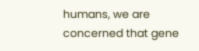humans, we are concerned that gene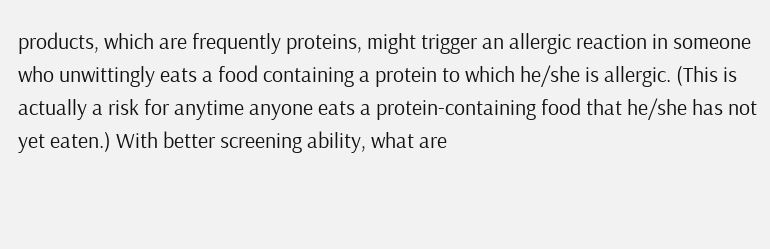products, which are frequently proteins, might trigger an allergic reaction in someone who unwittingly eats a food containing a protein to which he/she is allergic. (This is actually a risk for anytime anyone eats a protein-containing food that he/she has not yet eaten.) With better screening ability, what are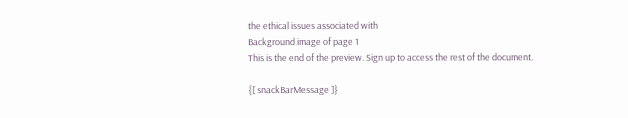the ethical issues associated with
Background image of page 1
This is the end of the preview. Sign up to access the rest of the document.

{[ snackBarMessage ]}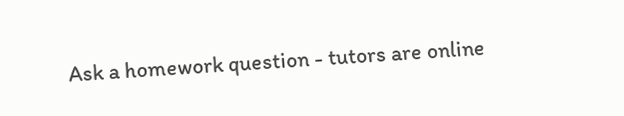Ask a homework question - tutors are online